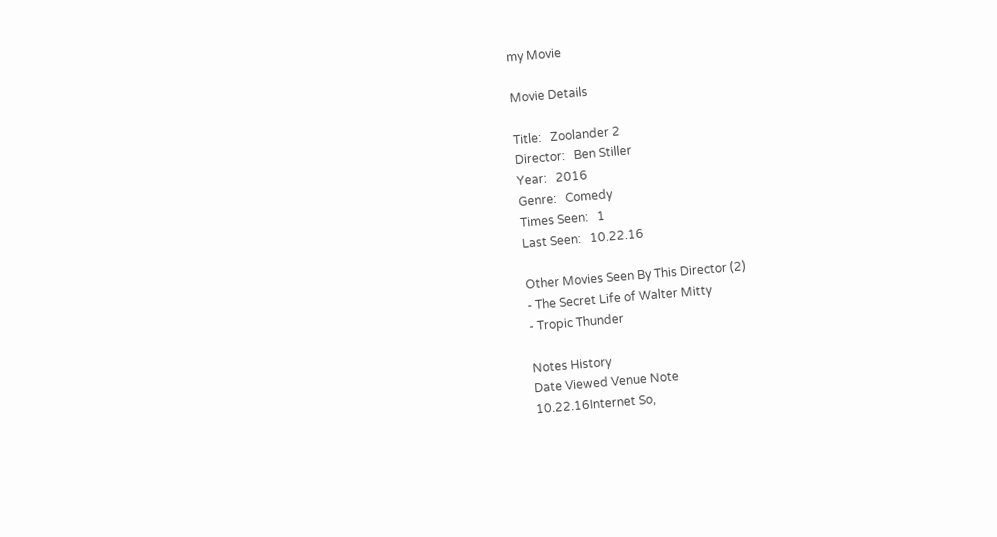my Movie

Movie Details

Title:   Zoolander 2
Director:   Ben Stiller
Year:   2016
Genre:   Comedy
Times Seen:   1
Last Seen:   10.22.16

Other Movies Seen By This Director (2)
- The Secret Life of Walter Mitty
- Tropic Thunder

Notes History
Date Viewed Venue Note
10.22.16Internet So,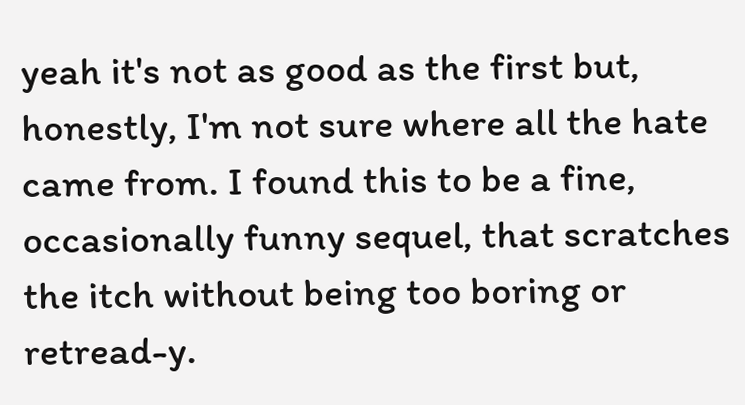yeah it's not as good as the first but, honestly, I'm not sure where all the hate came from. I found this to be a fine, occasionally funny sequel, that scratches the itch without being too boring or retread-y.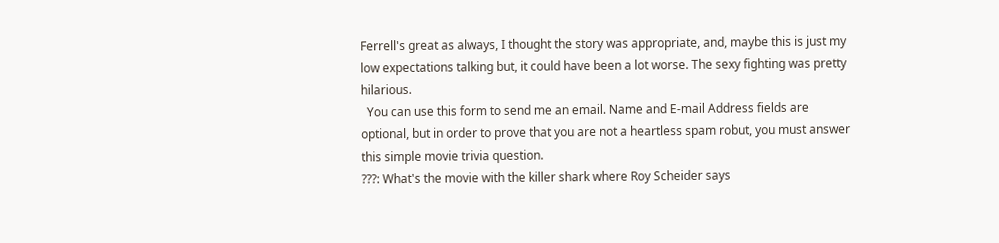Ferrell's great as always, I thought the story was appropriate, and, maybe this is just my low expectations talking but, it could have been a lot worse. The sexy fighting was pretty hilarious.
  You can use this form to send me an email. Name and E-mail Address fields are optional, but in order to prove that you are not a heartless spam robut, you must answer this simple movie trivia question.
???: What's the movie with the killer shark where Roy Scheider says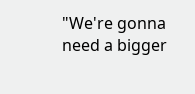"We're gonna need a bigger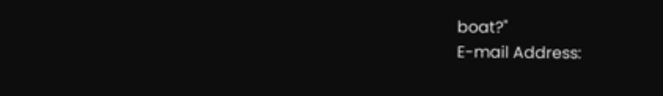boat?"
E-mail Address: